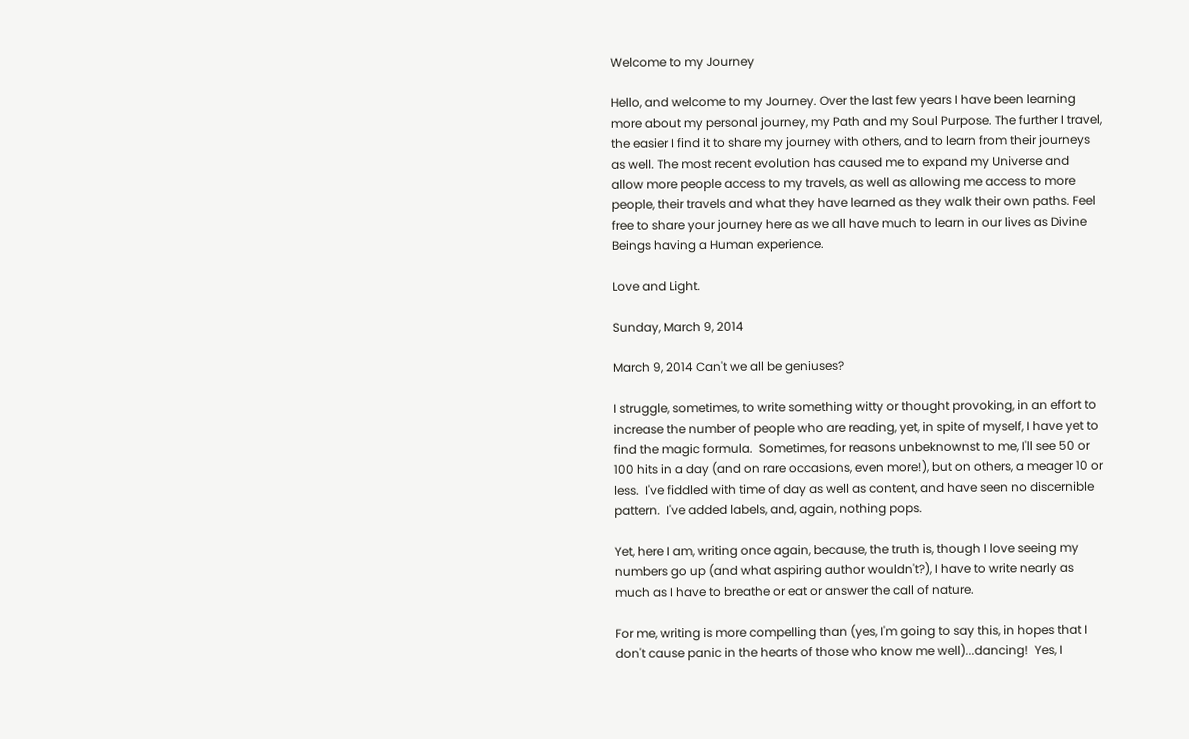Welcome to my Journey

Hello, and welcome to my Journey. Over the last few years I have been learning more about my personal journey, my Path and my Soul Purpose. The further I travel, the easier I find it to share my journey with others, and to learn from their journeys as well. The most recent evolution has caused me to expand my Universe and allow more people access to my travels, as well as allowing me access to more people, their travels and what they have learned as they walk their own paths. Feel free to share your journey here as we all have much to learn in our lives as Divine Beings having a Human experience.

Love and Light.

Sunday, March 9, 2014

March 9, 2014 Can't we all be geniuses?

I struggle, sometimes, to write something witty or thought provoking, in an effort to increase the number of people who are reading, yet, in spite of myself, I have yet to find the magic formula.  Sometimes, for reasons unbeknownst to me, I'll see 50 or 100 hits in a day (and on rare occasions, even more!), but on others, a meager 10 or less.  I've fiddled with time of day as well as content, and have seen no discernible pattern.  I've added labels, and, again, nothing pops.

Yet, here I am, writing once again, because, the truth is, though I love seeing my numbers go up (and what aspiring author wouldn't?), I have to write nearly as much as I have to breathe or eat or answer the call of nature.

For me, writing is more compelling than (yes, I'm going to say this, in hopes that I don't cause panic in the hearts of those who know me well)...dancing!  Yes, I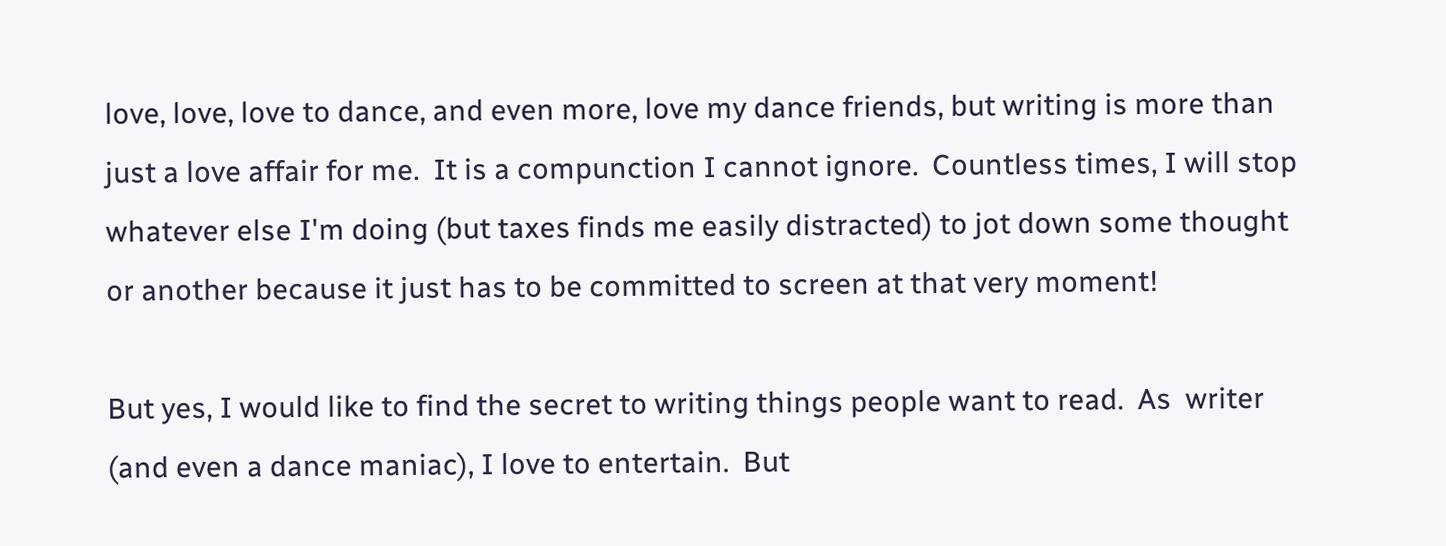love, love, love to dance, and even more, love my dance friends, but writing is more than just a love affair for me.  It is a compunction I cannot ignore.  Countless times, I will stop whatever else I'm doing (but taxes finds me easily distracted) to jot down some thought or another because it just has to be committed to screen at that very moment!

But yes, I would like to find the secret to writing things people want to read.  As  writer (and even a dance maniac), I love to entertain.  But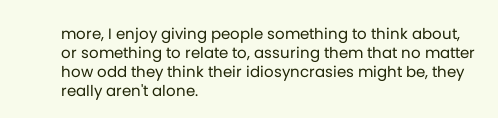more, I enjoy giving people something to think about, or something to relate to, assuring them that no matter how odd they think their idiosyncrasies might be, they really aren't alone.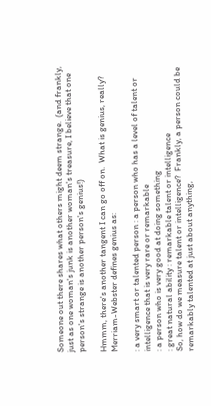Someone out there shares what others might deem strange.  (and frankly, just as one woman's junk is another woman's treasure, I believe that one person's strange is another person's genius!)

Hmmm, there's another tangent I can go off on.  What is genius, really?  Merriam-Webster defines genius as:

: a very smart or talented person : a person who has a level of talent or intelligence that is very rare or remarkable
: a person who is very good at doing something
: great natural ability : remarkable talent or intelligence
So, how do we measure talent or intelligence?  Frankly, a person could be remarkably talented at just about anything,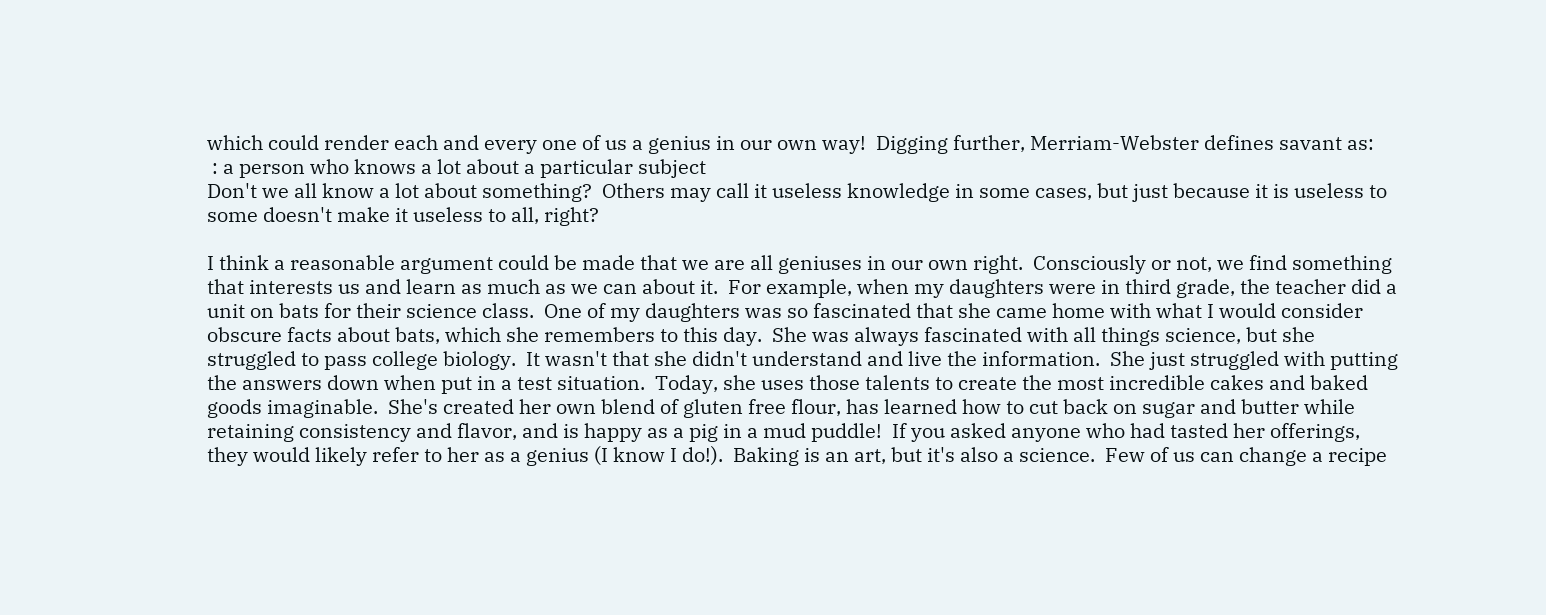which could render each and every one of us a genius in our own way!  Digging further, Merriam-Webster defines savant as:
 : a person who knows a lot about a particular subject
Don't we all know a lot about something?  Others may call it useless knowledge in some cases, but just because it is useless to some doesn't make it useless to all, right?

I think a reasonable argument could be made that we are all geniuses in our own right.  Consciously or not, we find something that interests us and learn as much as we can about it.  For example, when my daughters were in third grade, the teacher did a unit on bats for their science class.  One of my daughters was so fascinated that she came home with what I would consider obscure facts about bats, which she remembers to this day.  She was always fascinated with all things science, but she struggled to pass college biology.  It wasn't that she didn't understand and live the information.  She just struggled with putting the answers down when put in a test situation.  Today, she uses those talents to create the most incredible cakes and baked goods imaginable.  She's created her own blend of gluten free flour, has learned how to cut back on sugar and butter while retaining consistency and flavor, and is happy as a pig in a mud puddle!  If you asked anyone who had tasted her offerings, they would likely refer to her as a genius (I know I do!).  Baking is an art, but it's also a science.  Few of us can change a recipe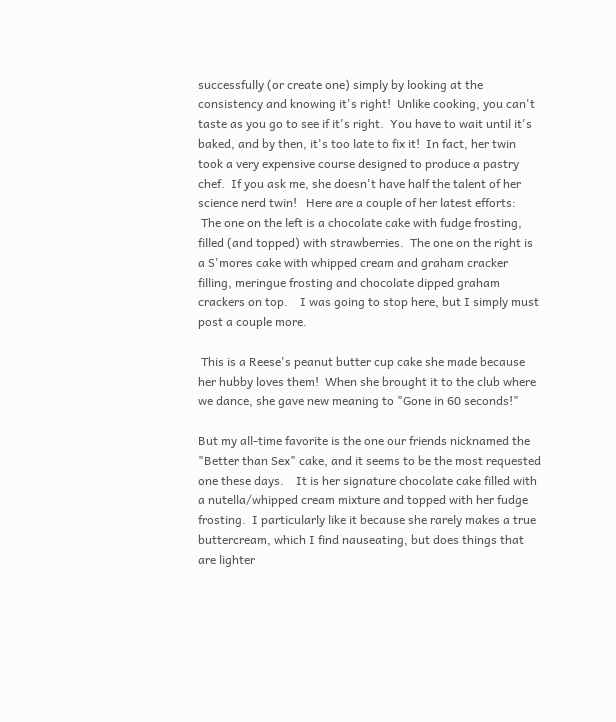successfully (or create one) simply by looking at the consistency and knowing it's right!  Unlike cooking, you can't taste as you go to see if it's right.  You have to wait until it's baked, and by then, it's too late to fix it!  In fact, her twin took a very expensive course designed to produce a pastry chef.  If you ask me, she doesn't have half the talent of her science nerd twin!   Here are a couple of her latest efforts:
 The one on the left is a chocolate cake with fudge frosting, filled (and topped) with strawberries.  The one on the right is a S'mores cake with whipped cream and graham cracker filling, meringue frosting and chocolate dipped graham crackers on top.    I was going to stop here, but I simply must post a couple more.

 This is a Reese's peanut butter cup cake she made because her hubby loves them!  When she brought it to the club where we dance, she gave new meaning to "Gone in 60 seconds!"

But my all-time favorite is the one our friends nicknamed the "Better than Sex" cake, and it seems to be the most requested one these days.    It is her signature chocolate cake filled with a nutella/whipped cream mixture and topped with her fudge frosting.  I particularly like it because she rarely makes a true buttercream, which I find nauseating, but does things that are lighter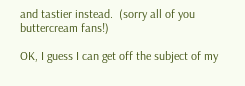and tastier instead.  (sorry all of you buttercream fans!)

OK, I guess I can get off the subject of my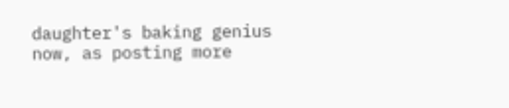daughter's baking genius now, as posting more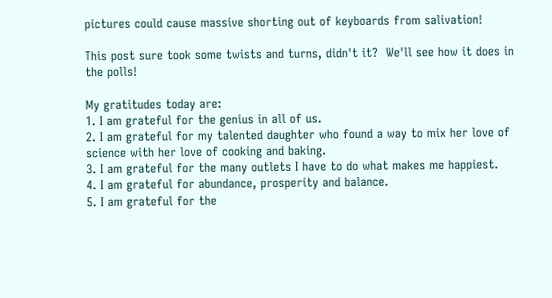pictures could cause massive shorting out of keyboards from salivation!

This post sure took some twists and turns, didn't it?  We'll see how it does in the polls!

My gratitudes today are:
1. I am grateful for the genius in all of us.
2. I am grateful for my talented daughter who found a way to mix her love of science with her love of cooking and baking.
3. I am grateful for the many outlets I have to do what makes me happiest.
4. I am grateful for abundance, prosperity and balance.
5. I am grateful for the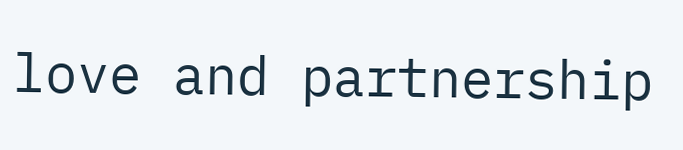love and partnership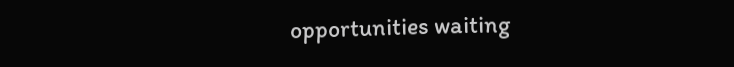opportunities waiting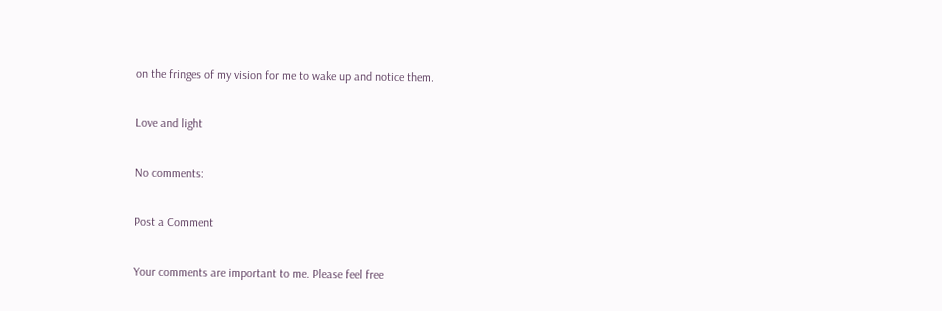on the fringes of my vision for me to wake up and notice them.

Love and light

No comments:

Post a Comment

Your comments are important to me. Please feel free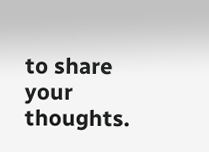to share your thoughts.